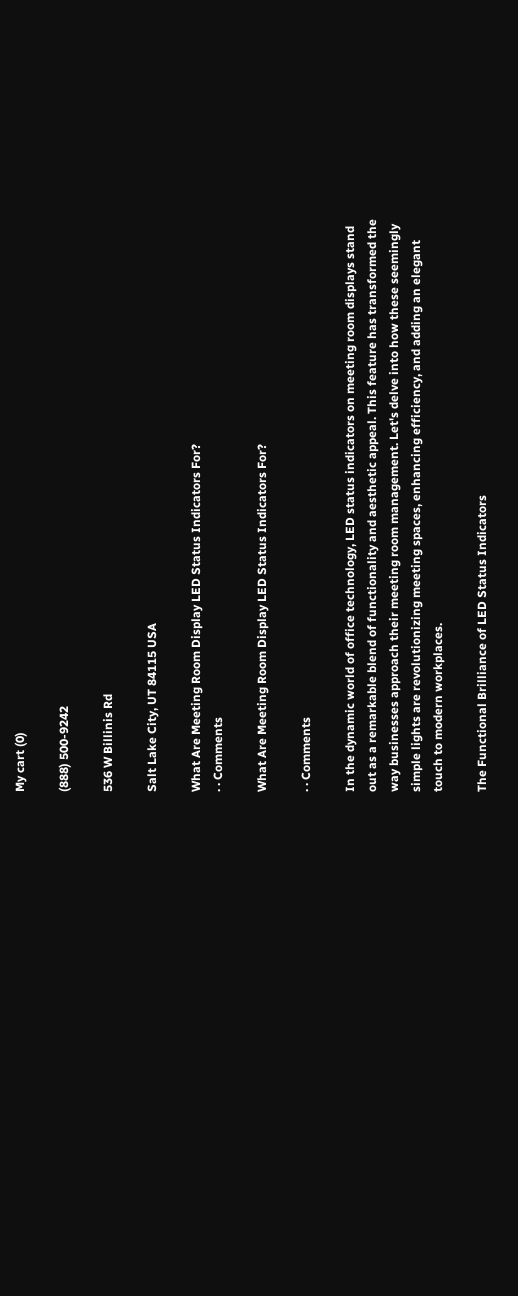My cart (0)

(888) 500-9242

536 W Billinis Rd

Salt Lake City, UT 84115 USA

What Are Meeting Room Display LED Status Indicators For?
· · Comments

What Are Meeting Room Display LED Status Indicators For?

· · Comments

In the dynamic world of office technology, LED status indicators on meeting room displays stand out as a remarkable blend of functionality and aesthetic appeal. This feature has transformed the way businesses approach their meeting room management. Let's delve into how these seemingly simple lights are revolutionizing meeting spaces, enhancing efficiency, and adding an elegant touch to modern workplaces.

The Functional Brilliance of LED Status Indicators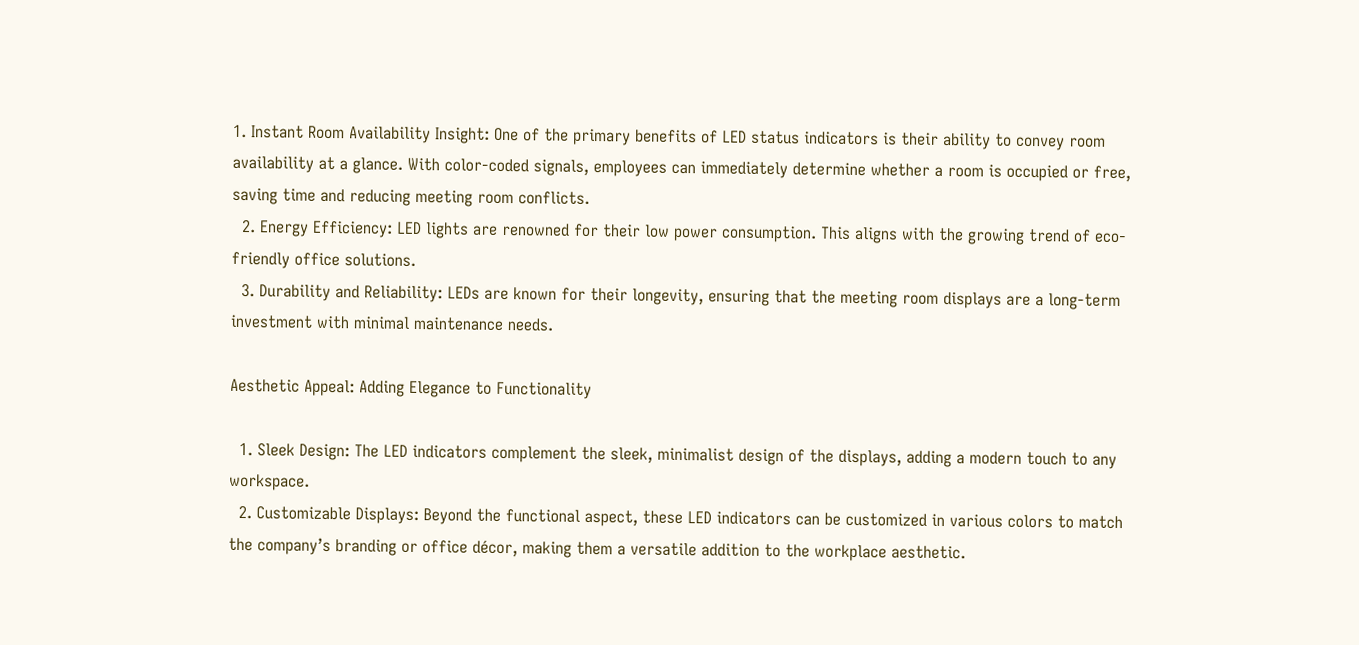1. Instant Room Availability Insight: One of the primary benefits of LED status indicators is their ability to convey room availability at a glance. With color-coded signals, employees can immediately determine whether a room is occupied or free, saving time and reducing meeting room conflicts.
  2. Energy Efficiency: LED lights are renowned for their low power consumption. This aligns with the growing trend of eco-friendly office solutions.
  3. Durability and Reliability: LEDs are known for their longevity, ensuring that the meeting room displays are a long-term investment with minimal maintenance needs.

Aesthetic Appeal: Adding Elegance to Functionality

  1. Sleek Design: The LED indicators complement the sleek, minimalist design of the displays, adding a modern touch to any workspace.
  2. Customizable Displays: Beyond the functional aspect, these LED indicators can be customized in various colors to match the company’s branding or office décor, making them a versatile addition to the workplace aesthetic.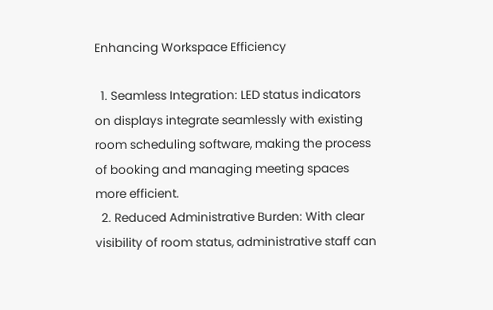Enhancing Workspace Efficiency

  1. Seamless Integration: LED status indicators on displays integrate seamlessly with existing room scheduling software, making the process of booking and managing meeting spaces more efficient.
  2. Reduced Administrative Burden: With clear visibility of room status, administrative staff can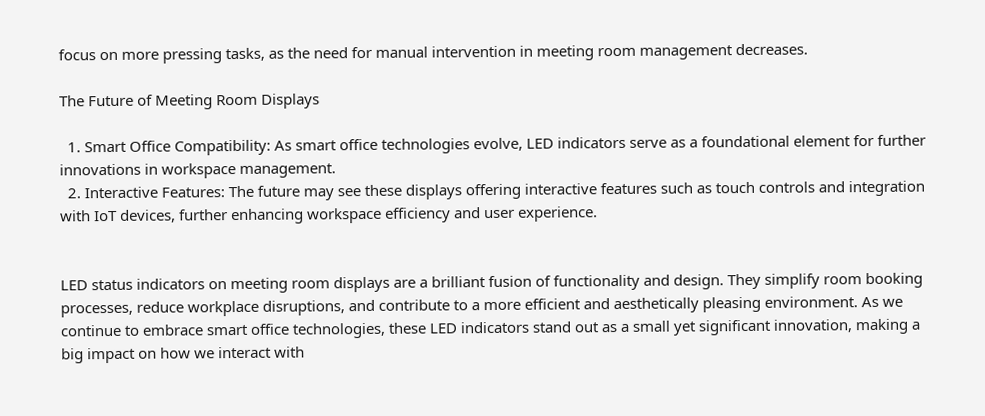focus on more pressing tasks, as the need for manual intervention in meeting room management decreases.

The Future of Meeting Room Displays

  1. Smart Office Compatibility: As smart office technologies evolve, LED indicators serve as a foundational element for further innovations in workspace management.
  2. Interactive Features: The future may see these displays offering interactive features such as touch controls and integration with IoT devices, further enhancing workspace efficiency and user experience.


LED status indicators on meeting room displays are a brilliant fusion of functionality and design. They simplify room booking processes, reduce workplace disruptions, and contribute to a more efficient and aesthetically pleasing environment. As we continue to embrace smart office technologies, these LED indicators stand out as a small yet significant innovation, making a big impact on how we interact with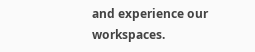and experience our workspaces.